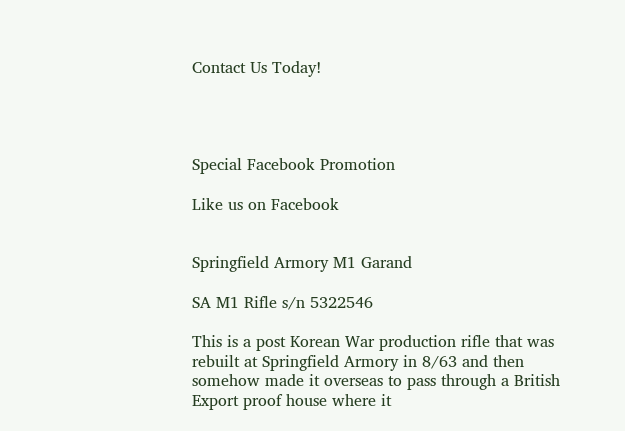Contact Us Today!




Special Facebook Promotion

Like us on Facebook


Springfield Armory M1 Garand

SA M1 Rifle s/n 5322546

This is a post Korean War production rifle that was rebuilt at Springfield Armory in 8/63 and then somehow made it overseas to pass through a British Export proof house where it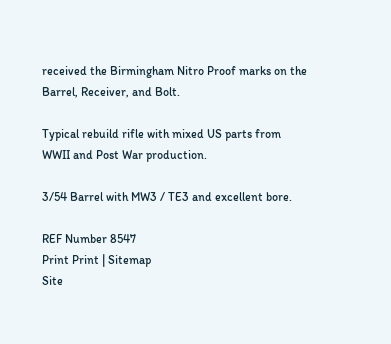received the Birmingham Nitro Proof marks on the Barrel, Receiver, and Bolt.

Typical rebuild rifle with mixed US parts from WWII and Post War production.

3/54 Barrel with MW3 / TE3 and excellent bore.

REF Number 8547
Print Print | Sitemap
Site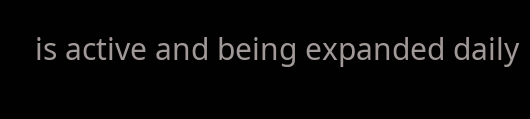is active and being expanded daily